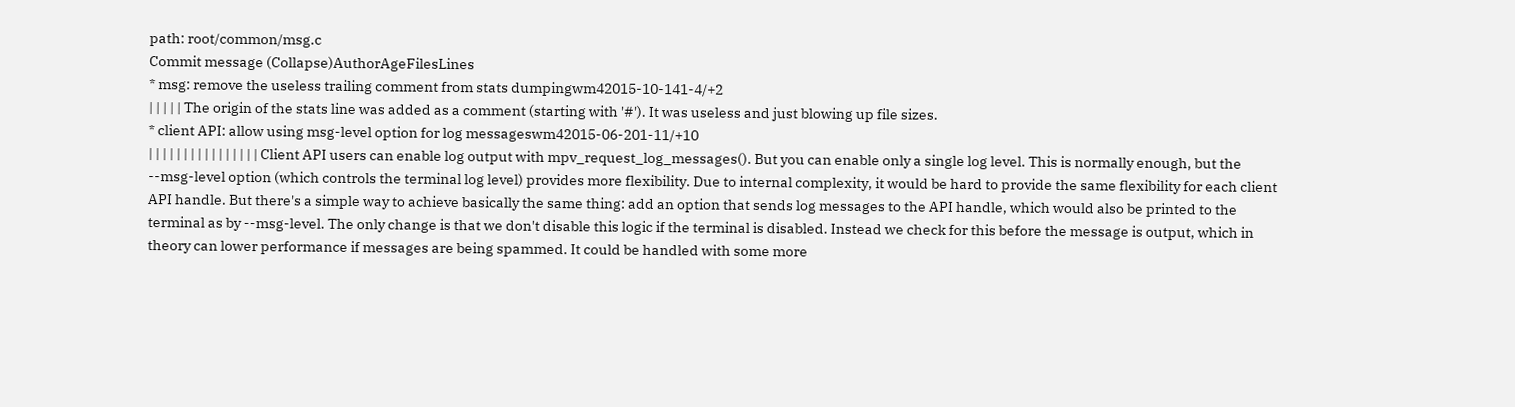path: root/common/msg.c
Commit message (Collapse)AuthorAgeFilesLines
* msg: remove the useless trailing comment from stats dumpingwm42015-10-141-4/+2
| | | | | The origin of the stats line was added as a comment (starting with '#'). It was useless and just blowing up file sizes.
* client API: allow using msg-level option for log messageswm42015-06-201-11/+10
| | | | | | | | | | | | | | | | Client API users can enable log output with mpv_request_log_messages(). But you can enable only a single log level. This is normally enough, but the --msg-level option (which controls the terminal log level) provides more flexibility. Due to internal complexity, it would be hard to provide the same flexibility for each client API handle. But there's a simple way to achieve basically the same thing: add an option that sends log messages to the API handle, which would also be printed to the terminal as by --msg-level. The only change is that we don't disable this logic if the terminal is disabled. Instead we check for this before the message is output, which in theory can lower performance if messages are being spammed. It could be handled with some more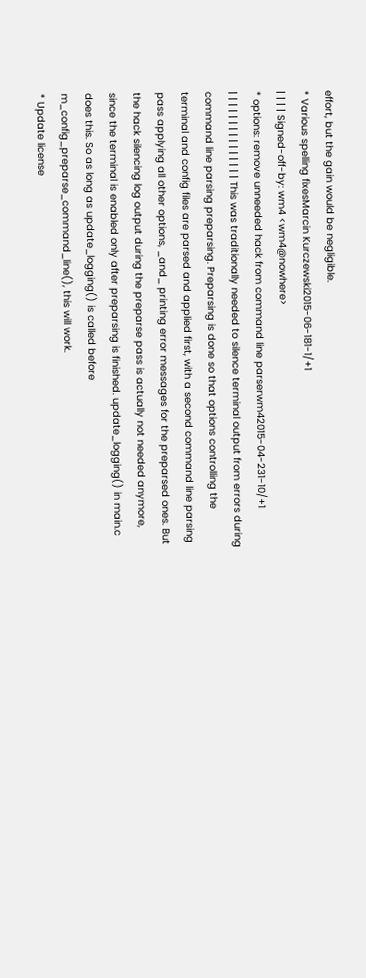effort, but the gain would be negligible.
* Various spelling fixesMarcin Kurczewski2015-06-181-1/+1
| | | | Signed-off-by: wm4 <wm4@nowhere>
* options: remove unneeded hack from command line parserwm42015-04-231-10/+1
| | | | | | | | | | | | | | | This was traditionally needed to silence terminal output from errors during command line parsing preparsing. Preparsing is done so that options controlling the terminal and config files are parsed and applied first, with a second command line parsing pass applying all other options, _and_ printing error messages for the preparsed ones. But the hack silencing log output during the preparse pass is actually not needed anymore, since the terminal is enabled only after preparsing is finished. update_logging() in main.c does this. So as long as update_logging() is called before m_config_preparse_command_line(), this will work.
* Update license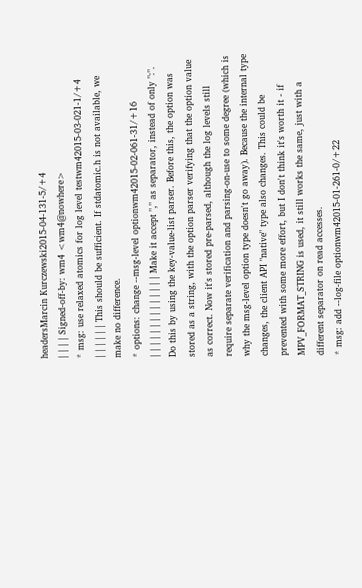headersMarcin Kurczewski2015-04-131-5/+4
| | | | Signed-off-by: wm4 <wm4@nowhere>
* msg: use relaxed atomics for log level testwm42015-03-021-1/+4
| | | | | | This should be sufficient. If stdatomic.h is not available, we make no difference.
* options: change --msg-level optionwm42015-02-061-31/+16
| | | | | | | | | | | | | | Make it accept "," as separator, instead of only ":". Do this by using the key-value-list parser. Before this, the option was stored as a string, with the option parser verifying that the option value as correct. Now it's stored pre-parsed, although the log levels still require separate verification and parsing-on-use to some degree (which is why the msg-level option type doesn't go away). Because the internal type changes, the client API "native" type also changes. This could be prevented with some more effort, but I don't think it's worth it - if MPV_FORMAT_STRING is used, it still works the same, just with a different separator on read accesses.
* msg: add --log-file optionwm42015-01-261-0/+22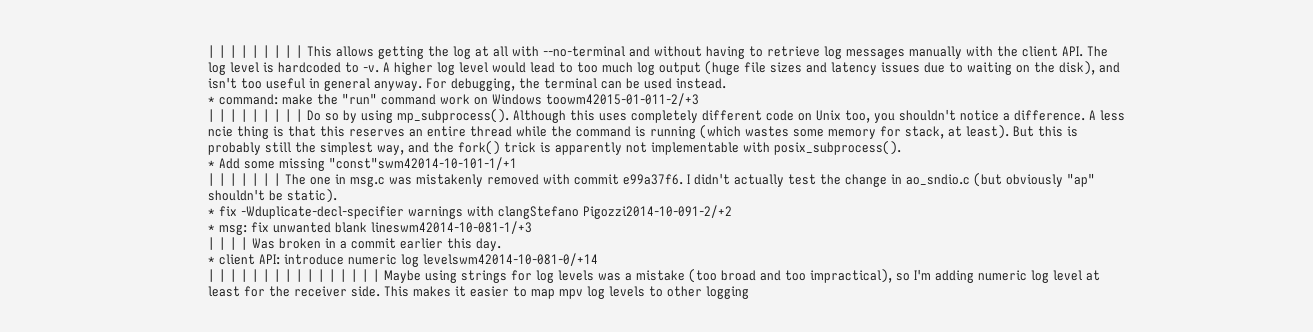| | | | | | | | | This allows getting the log at all with --no-terminal and without having to retrieve log messages manually with the client API. The log level is hardcoded to -v. A higher log level would lead to too much log output (huge file sizes and latency issues due to waiting on the disk), and isn't too useful in general anyway. For debugging, the terminal can be used instead.
* command: make the "run" command work on Windows toowm42015-01-011-2/+3
| | | | | | | | | Do so by using mp_subprocess(). Although this uses completely different code on Unix too, you shouldn't notice a difference. A less ncie thing is that this reserves an entire thread while the command is running (which wastes some memory for stack, at least). But this is probably still the simplest way, and the fork() trick is apparently not implementable with posix_subprocess().
* Add some missing "const"swm42014-10-101-1/+1
| | | | | | | The one in msg.c was mistakenly removed with commit e99a37f6. I didn't actually test the change in ao_sndio.c (but obviously "ap" shouldn't be static).
* fix -Wduplicate-decl-specifier warnings with clangStefano Pigozzi2014-10-091-2/+2
* msg: fix unwanted blank lineswm42014-10-081-1/+3
| | | | Was broken in a commit earlier this day.
* client API: introduce numeric log levelswm42014-10-081-0/+14
| | | | | | | | | | | | | | | | Maybe using strings for log levels was a mistake (too broad and too impractical), so I'm adding numeric log level at least for the receiver side. This makes it easier to map mpv log levels to other logging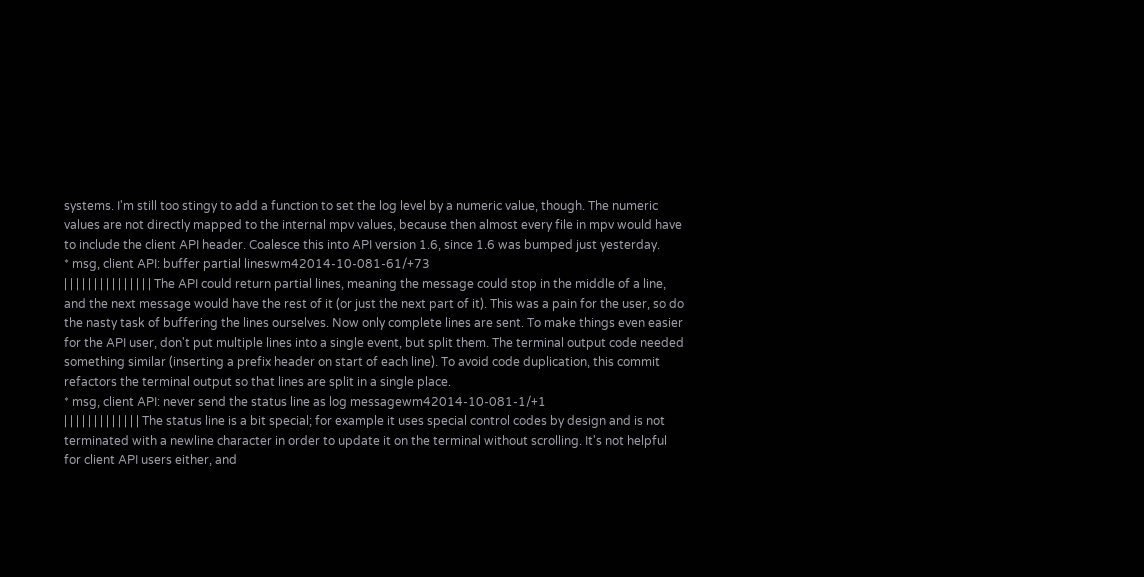systems. I'm still too stingy to add a function to set the log level by a numeric value, though. The numeric values are not directly mapped to the internal mpv values, because then almost every file in mpv would have to include the client API header. Coalesce this into API version 1.6, since 1.6 was bumped just yesterday.
* msg, client API: buffer partial lineswm42014-10-081-61/+73
| | | | | | | | | | | | | | | The API could return partial lines, meaning the message could stop in the middle of a line, and the next message would have the rest of it (or just the next part of it). This was a pain for the user, so do the nasty task of buffering the lines ourselves. Now only complete lines are sent. To make things even easier for the API user, don't put multiple lines into a single event, but split them. The terminal output code needed something similar (inserting a prefix header on start of each line). To avoid code duplication, this commit refactors the terminal output so that lines are split in a single place.
* msg, client API: never send the status line as log messagewm42014-10-081-1/+1
| | | | | | | | | | | | | The status line is a bit special; for example it uses special control codes by design and is not terminated with a newline character in order to update it on the terminal without scrolling. It's not helpful for client API users either, and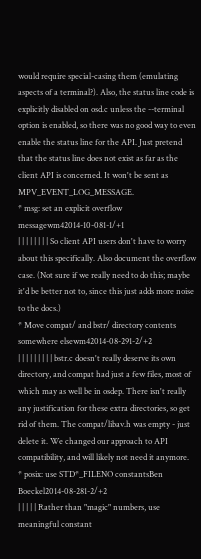would require special-casing them (emulating aspects of a terminal?). Also, the status line code is explicitly disabled on osd.c unless the --terminal option is enabled, so there was no good way to even enable the status line for the API. Just pretend that the status line does not exist as far as the client API is concerned. It won't be sent as MPV_EVENT_LOG_MESSAGE.
* msg: set an explicit overflow messagewm42014-10-081-1/+1
| | | | | | | | So client API users don't have to worry about this specifically. Also document the overflow case. (Not sure if we really need to do this; maybe it'd be better not to, since this just adds more noise to the docs.)
* Move compat/ and bstr/ directory contents somewhere elsewm42014-08-291-2/+2
| | | | | | | | | bstr.c doesn't really deserve its own directory, and compat had just a few files, most of which may as well be in osdep. There isn't really any justification for these extra directories, so get rid of them. The compat/libav.h was empty - just delete it. We changed our approach to API compatibility, and will likely not need it anymore.
* posix: use STD*_FILENO constantsBen Boeckel2014-08-281-2/+2
| | | | | Rather than "magic" numbers, use meaningful constant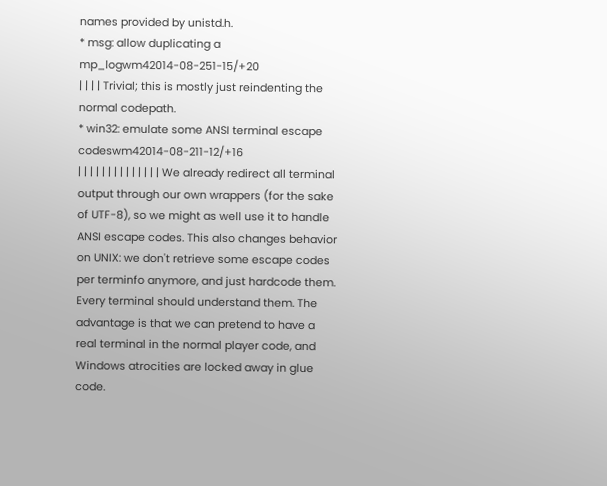names provided by unistd.h.
* msg: allow duplicating a mp_logwm42014-08-251-15/+20
| | | | Trivial; this is mostly just reindenting the normal codepath.
* win32: emulate some ANSI terminal escape codeswm42014-08-211-12/+16
| | | | | | | | | | | | | | We already redirect all terminal output through our own wrappers (for the sake of UTF-8), so we might as well use it to handle ANSI escape codes. This also changes behavior on UNIX: we don't retrieve some escape codes per terminfo anymore, and just hardcode them. Every terminal should understand them. The advantage is that we can pretend to have a real terminal in the normal player code, and Windows atrocities are locked away in glue code.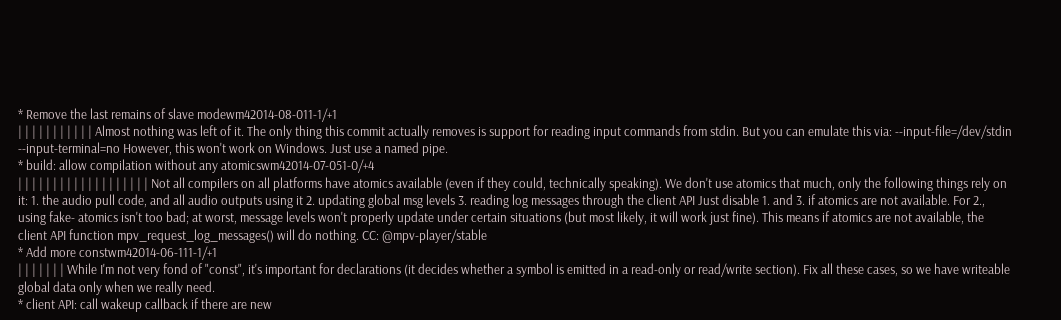* Remove the last remains of slave modewm42014-08-011-1/+1
| | | | | | | | | | | Almost nothing was left of it. The only thing this commit actually removes is support for reading input commands from stdin. But you can emulate this via: --input-file=/dev/stdin --input-terminal=no However, this won't work on Windows. Just use a named pipe.
* build: allow compilation without any atomicswm42014-07-051-0/+4
| | | | | | | | | | | | | | | | | | | Not all compilers on all platforms have atomics available (even if they could, technically speaking). We don't use atomics that much, only the following things rely on it: 1. the audio pull code, and all audio outputs using it 2. updating global msg levels 3. reading log messages through the client API Just disable 1. and 3. if atomics are not available. For 2., using fake- atomics isn't too bad; at worst, message levels won't properly update under certain situations (but most likely, it will work just fine). This means if atomics are not available, the client API function mpv_request_log_messages() will do nothing. CC: @mpv-player/stable
* Add more constwm42014-06-111-1/+1
| | | | | | | While I'm not very fond of "const", it's important for declarations (it decides whether a symbol is emitted in a read-only or read/write section). Fix all these cases, so we have writeable global data only when we really need.
* client API: call wakeup callback if there are new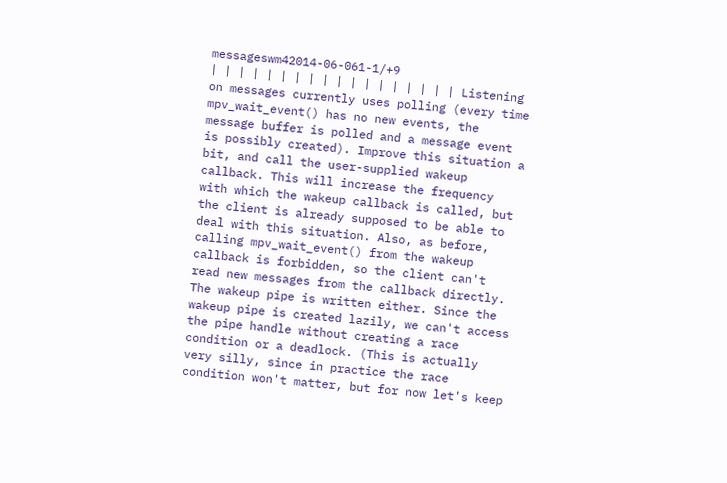messageswm42014-06-061-1/+9
| | | | | | | | | | | | | | | | | | Listening on messages currently uses polling (every time mpv_wait_event() has no new events, the message buffer is polled and a message event is possibly created). Improve this situation a bit, and call the user-supplied wakeup callback. This will increase the frequency with which the wakeup callback is called, but the client is already supposed to be able to deal with this situation. Also, as before, calling mpv_wait_event() from the wakeup callback is forbidden, so the client can't read new messages from the callback directly. The wakeup pipe is written either. Since the wakeup pipe is created lazily, we can't access the pipe handle without creating a race condition or a deadlock. (This is actually very silly, since in practice the race condition won't matter, but for now let's keep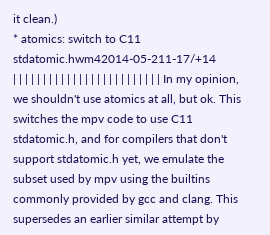it clean.)
* atomics: switch to C11 stdatomic.hwm42014-05-211-17/+14
| | | | | | | | | | | | | | | | | | | | | | | | | In my opinion, we shouldn't use atomics at all, but ok. This switches the mpv code to use C11 stdatomic.h, and for compilers that don't support stdatomic.h yet, we emulate the subset used by mpv using the builtins commonly provided by gcc and clang. This supersedes an earlier similar attempt by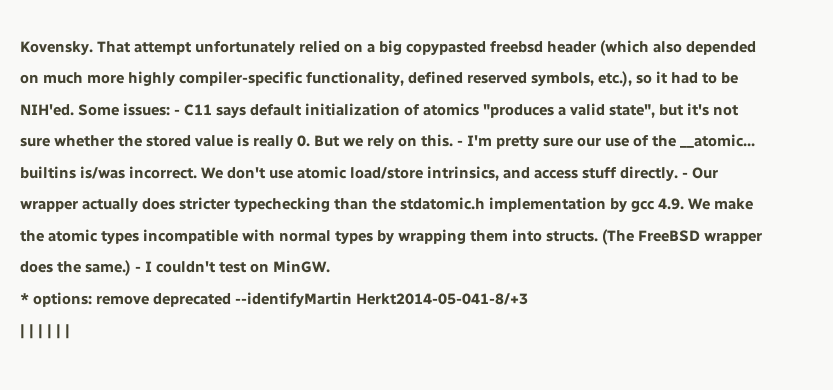Kovensky. That attempt unfortunately relied on a big copypasted freebsd header (which also depended on much more highly compiler-specific functionality, defined reserved symbols, etc.), so it had to be NIH'ed. Some issues: - C11 says default initialization of atomics "produces a valid state", but it's not sure whether the stored value is really 0. But we rely on this. - I'm pretty sure our use of the __atomic... builtins is/was incorrect. We don't use atomic load/store intrinsics, and access stuff directly. - Our wrapper actually does stricter typechecking than the stdatomic.h implementation by gcc 4.9. We make the atomic types incompatible with normal types by wrapping them into structs. (The FreeBSD wrapper does the same.) - I couldn't test on MinGW.
* options: remove deprecated --identifyMartin Herkt2014-05-041-8/+3
| | | | | |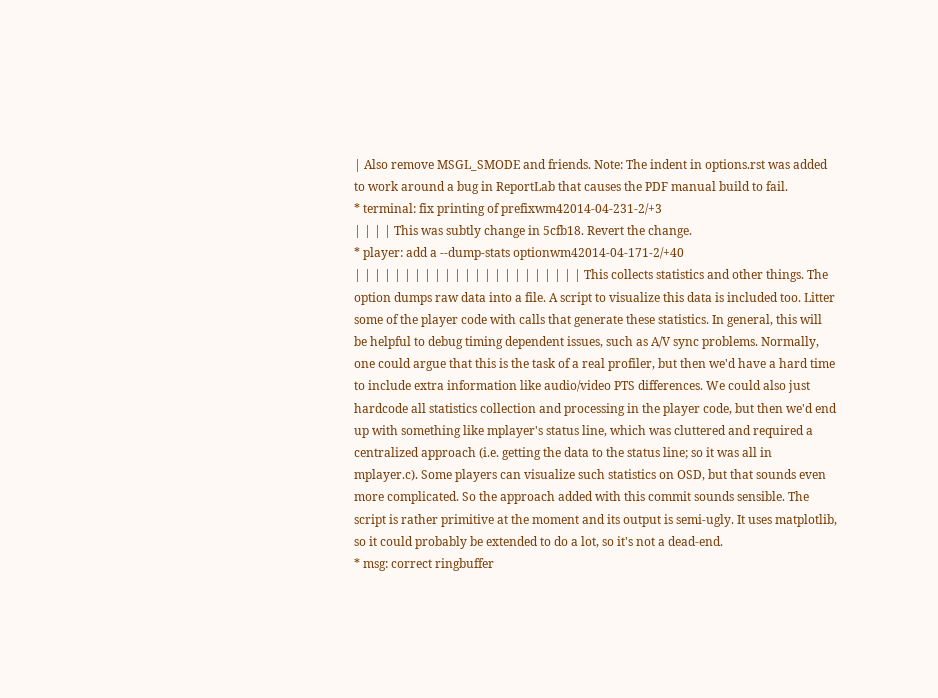| Also remove MSGL_SMODE and friends. Note: The indent in options.rst was added to work around a bug in ReportLab that causes the PDF manual build to fail.
* terminal: fix printing of prefixwm42014-04-231-2/+3
| | | | This was subtly change in 5cfb18. Revert the change.
* player: add a --dump-stats optionwm42014-04-171-2/+40
| | | | | | | | | | | | | | | | | | | | | | | This collects statistics and other things. The option dumps raw data into a file. A script to visualize this data is included too. Litter some of the player code with calls that generate these statistics. In general, this will be helpful to debug timing dependent issues, such as A/V sync problems. Normally, one could argue that this is the task of a real profiler, but then we'd have a hard time to include extra information like audio/video PTS differences. We could also just hardcode all statistics collection and processing in the player code, but then we'd end up with something like mplayer's status line, which was cluttered and required a centralized approach (i.e. getting the data to the status line; so it was all in mplayer.c). Some players can visualize such statistics on OSD, but that sounds even more complicated. So the approach added with this commit sounds sensible. The script is rather primitive at the moment and its output is semi-ugly. It uses matplotlib, so it could probably be extended to do a lot, so it's not a dead-end.
* msg: correct ringbuffer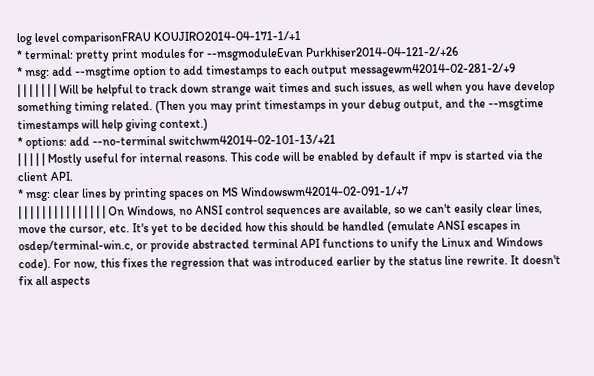log level comparisonFRAU KOUJIRO2014-04-171-1/+1
* terminal: pretty print modules for --msgmoduleEvan Purkhiser2014-04-121-2/+26
* msg: add --msgtime option to add timestamps to each output messagewm42014-02-281-2/+9
| | | | | | | Will be helpful to track down strange wait times and such issues, as well when you have develop something timing related. (Then you may print timestamps in your debug output, and the --msgtime timestamps will help giving context.)
* options: add --no-terminal switchwm42014-02-101-13/+21
| | | | | Mostly useful for internal reasons. This code will be enabled by default if mpv is started via the client API.
* msg: clear lines by printing spaces on MS Windowswm42014-02-091-1/+7
| | | | | | | | | | | | | | | On Windows, no ANSI control sequences are available, so we can't easily clear lines, move the cursor, etc. It's yet to be decided how this should be handled (emulate ANSI escapes in osdep/terminal-win.c, or provide abstracted terminal API functions to unify the Linux and Windows code). For now, this fixes the regression that was introduced earlier by the status line rewrite. It doesn't fix all aspects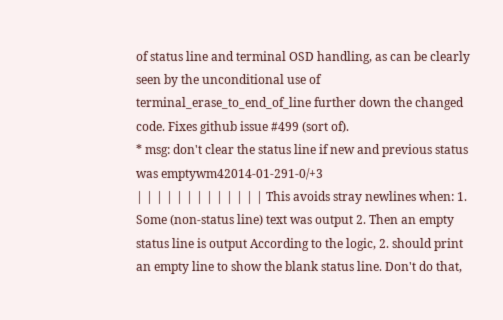of status line and terminal OSD handling, as can be clearly seen by the unconditional use of terminal_erase_to_end_of_line further down the changed code. Fixes github issue #499 (sort of).
* msg: don't clear the status line if new and previous status was emptywm42014-01-291-0/+3
| | | | | | | | | | | | | This avoids stray newlines when: 1. Some (non-status line) text was output 2. Then an empty status line is output According to the logic, 2. should print an empty line to show the blank status line. Don't do that,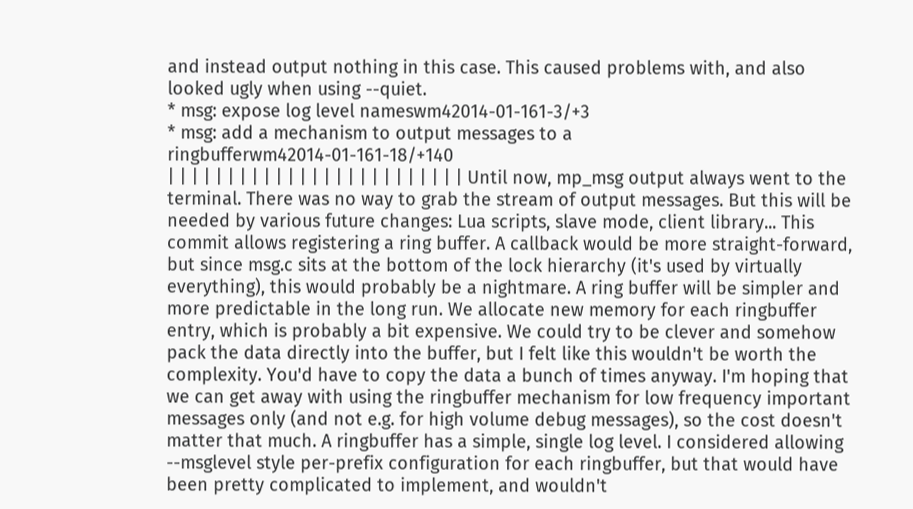and instead output nothing in this case. This caused problems with, and also looked ugly when using --quiet.
* msg: expose log level nameswm42014-01-161-3/+3
* msg: add a mechanism to output messages to a ringbufferwm42014-01-161-18/+140
| | | | | | | | | | | | | | | | | | | | | | | | | Until now, mp_msg output always went to the terminal. There was no way to grab the stream of output messages. But this will be needed by various future changes: Lua scripts, slave mode, client library... This commit allows registering a ring buffer. A callback would be more straight-forward, but since msg.c sits at the bottom of the lock hierarchy (it's used by virtually everything), this would probably be a nightmare. A ring buffer will be simpler and more predictable in the long run. We allocate new memory for each ringbuffer entry, which is probably a bit expensive. We could try to be clever and somehow pack the data directly into the buffer, but I felt like this wouldn't be worth the complexity. You'd have to copy the data a bunch of times anyway. I'm hoping that we can get away with using the ringbuffer mechanism for low frequency important messages only (and not e.g. for high volume debug messages), so the cost doesn't matter that much. A ringbuffer has a simple, single log level. I considered allowing --msglevel style per-prefix configuration for each ringbuffer, but that would have been pretty complicated to implement, and wouldn't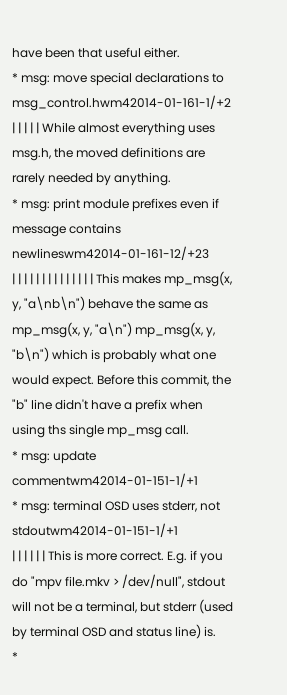have been that useful either.
* msg: move special declarations to msg_control.hwm42014-01-161-1/+2
| | | | | While almost everything uses msg.h, the moved definitions are rarely needed by anything.
* msg: print module prefixes even if message contains newlineswm42014-01-161-12/+23
| | | | | | | | | | | | | | This makes mp_msg(x, y, "a\nb\n") behave the same as mp_msg(x, y, "a\n") mp_msg(x, y, "b\n") which is probably what one would expect. Before this commit, the "b" line didn't have a prefix when using ths single mp_msg call.
* msg: update commentwm42014-01-151-1/+1
* msg: terminal OSD uses stderr, not stdoutwm42014-01-151-1/+1
| | | | | | This is more correct. E.g. if you do "mpv file.mkv > /dev/null", stdout will not be a terminal, but stderr (used by terminal OSD and status line) is.
*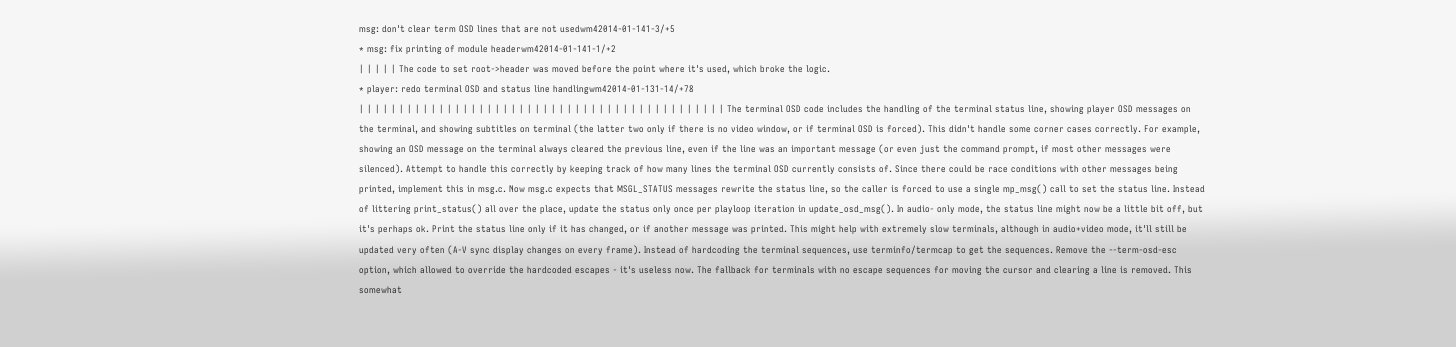msg: don't clear term OSD lines that are not usedwm42014-01-141-3/+5
* msg: fix printing of module headerwm42014-01-141-1/+2
| | | | | The code to set root->header was moved before the point where it's used, which broke the logic.
* player: redo terminal OSD and status line handlingwm42014-01-131-14/+78
| | | | | | | | | | | | | | | | | | | | | | | | | | | | | | | | | | | | | | | | | | | | | | The terminal OSD code includes the handling of the terminal status line, showing player OSD messages on the terminal, and showing subtitles on terminal (the latter two only if there is no video window, or if terminal OSD is forced). This didn't handle some corner cases correctly. For example, showing an OSD message on the terminal always cleared the previous line, even if the line was an important message (or even just the command prompt, if most other messages were silenced). Attempt to handle this correctly by keeping track of how many lines the terminal OSD currently consists of. Since there could be race conditions with other messages being printed, implement this in msg.c. Now msg.c expects that MSGL_STATUS messages rewrite the status line, so the caller is forced to use a single mp_msg() call to set the status line. Instead of littering print_status() all over the place, update the status only once per playloop iteration in update_osd_msg(). In audio- only mode, the status line might now be a little bit off, but it's perhaps ok. Print the status line only if it has changed, or if another message was printed. This might help with extremely slow terminals, although in audio+video mode, it'll still be updated very often (A-V sync display changes on every frame). Instead of hardcoding the terminal sequences, use terminfo/termcap to get the sequences. Remove the --term-osd-esc option, which allowed to override the hardcoded escapes - it's useless now. The fallback for terminals with no escape sequences for moving the cursor and clearing a line is removed. This somewhat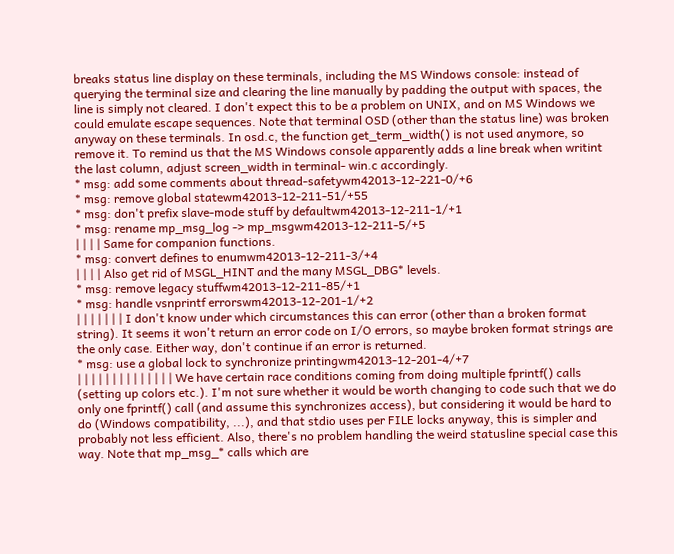breaks status line display on these terminals, including the MS Windows console: instead of querying the terminal size and clearing the line manually by padding the output with spaces, the line is simply not cleared. I don't expect this to be a problem on UNIX, and on MS Windows we could emulate escape sequences. Note that terminal OSD (other than the status line) was broken anyway on these terminals. In osd.c, the function get_term_width() is not used anymore, so remove it. To remind us that the MS Windows console apparently adds a line break when writint the last column, adjust screen_width in terminal- win.c accordingly.
* msg: add some comments about thread-safetywm42013-12-221-0/+6
* msg: remove global statewm42013-12-211-51/+55
* msg: don't prefix slave-mode stuff by defaultwm42013-12-211-1/+1
* msg: rename mp_msg_log -> mp_msgwm42013-12-211-5/+5
| | | | Same for companion functions.
* msg: convert defines to enumwm42013-12-211-3/+4
| | | | Also get rid of MSGL_HINT and the many MSGL_DBG* levels.
* msg: remove legacy stuffwm42013-12-211-85/+1
* msg: handle vsnprintf errorswm42013-12-201-1/+2
| | | | | | | I don't know under which circumstances this can error (other than a broken format string). It seems it won't return an error code on I/O errors, so maybe broken format strings are the only case. Either way, don't continue if an error is returned.
* msg: use a global lock to synchronize printingwm42013-12-201-4/+7
| | | | | | | | | | | | | | We have certain race conditions coming from doing multiple fprintf() calls (setting up colors etc.). I'm not sure whether it would be worth changing to code such that we do only one fprintf() call (and assume this synchronizes access), but considering it would be hard to do (Windows compatibility, ...), and that stdio uses per FILE locks anyway, this is simpler and probably not less efficient. Also, there's no problem handling the weird statusline special case this way. Note that mp_msg_* calls which are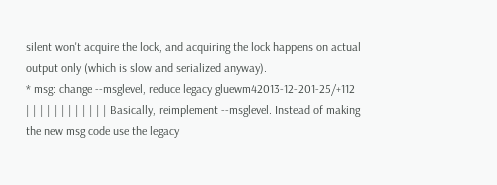silent won't acquire the lock, and acquiring the lock happens on actual output only (which is slow and serialized anyway).
* msg: change --msglevel, reduce legacy gluewm42013-12-201-25/+112
| | | | | | | | | | | | Basically, reimplement --msglevel. Instead of making the new msg code use the legacy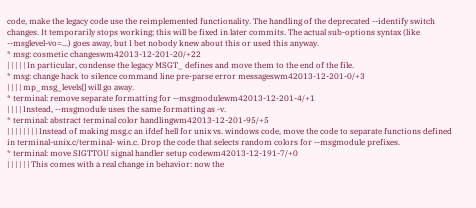code, make the legacy code use the reimplemented functionality. The handling of the deprecated --identify switch changes. It temporarily stops working; this will be fixed in later commits. The actual sub-options syntax (like --msglevel-vo=...) goes away, but I bet nobody knew about this or used this anyway.
* msg: cosmetic changeswm42013-12-201-20/+22
| | | | | In particular, condense the legacy MSGT_ defines and move them to the end of the file.
* msg: change hack to silence command line pre-parse error messageswm42013-12-201-0/+3
| | | | mp_msg_levels[] will go away.
* terminal: remove separate formatting for --msgmodulewm42013-12-201-4/+1
| | | | Instead, --msgmodule uses the same formatting as -v.
* terminal: abstract terminal color handlingwm42013-12-201-95/+5
| | | | | | | | Instead of making msg.c an ifdef hell for unix vs. windows code, move the code to separate functions defined in terminal-unix.c/terminal- win.c. Drop the code that selects random colors for --msgmodule prefixes.
* terminal: move SIGTTOU signal handler setup codewm42013-12-191-7/+0
| | | | | | This comes with a real change in behavior: now the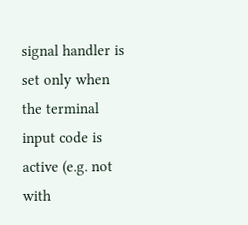signal handler is set only when the terminal input code is active (e.g. not with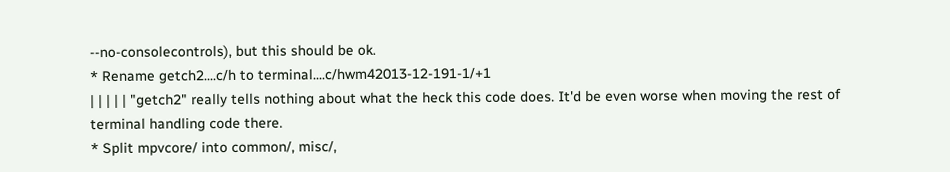--no-consolecontrols), but this should be ok.
* Rename getch2....c/h to terminal....c/hwm42013-12-191-1/+1
| | | | | "getch2" really tells nothing about what the heck this code does. It'd be even worse when moving the rest of terminal handling code there.
* Split mpvcore/ into common/, misc/,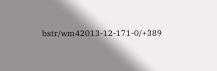bstr/wm42013-12-171-0/+389